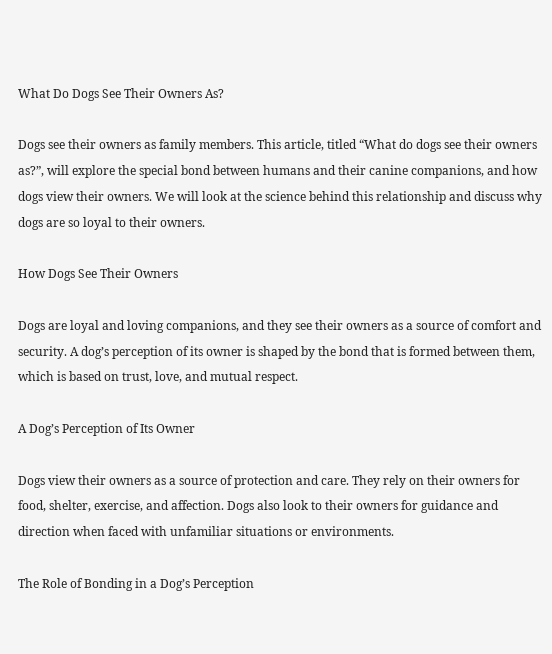What Do Dogs See Their Owners As?

Dogs see their owners as family members. This article, titled “What do dogs see their owners as?”, will explore the special bond between humans and their canine companions, and how dogs view their owners. We will look at the science behind this relationship and discuss why dogs are so loyal to their owners.

How Dogs See Their Owners

Dogs are loyal and loving companions, and they see their owners as a source of comfort and security. A dog’s perception of its owner is shaped by the bond that is formed between them, which is based on trust, love, and mutual respect.

A Dog’s Perception of Its Owner

Dogs view their owners as a source of protection and care. They rely on their owners for food, shelter, exercise, and affection. Dogs also look to their owners for guidance and direction when faced with unfamiliar situations or environments.

The Role of Bonding in a Dog’s Perception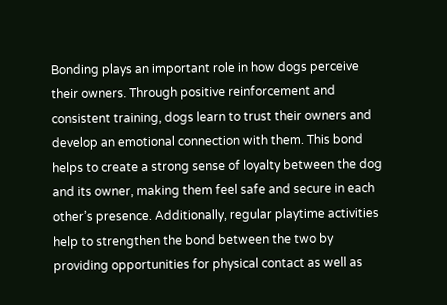Bonding plays an important role in how dogs perceive their owners. Through positive reinforcement and consistent training, dogs learn to trust their owners and develop an emotional connection with them. This bond helps to create a strong sense of loyalty between the dog and its owner, making them feel safe and secure in each other’s presence. Additionally, regular playtime activities help to strengthen the bond between the two by providing opportunities for physical contact as well as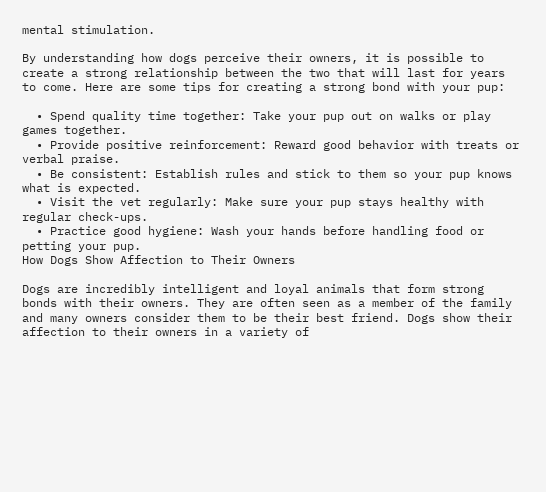mental stimulation.

By understanding how dogs perceive their owners, it is possible to create a strong relationship between the two that will last for years to come. Here are some tips for creating a strong bond with your pup:

  • Spend quality time together: Take your pup out on walks or play games together.
  • Provide positive reinforcement: Reward good behavior with treats or verbal praise.
  • Be consistent: Establish rules and stick to them so your pup knows what is expected.
  • Visit the vet regularly: Make sure your pup stays healthy with regular check-ups.
  • Practice good hygiene: Wash your hands before handling food or petting your pup.
How Dogs Show Affection to Their Owners

Dogs are incredibly intelligent and loyal animals that form strong bonds with their owners. They are often seen as a member of the family and many owners consider them to be their best friend. Dogs show their affection to their owners in a variety of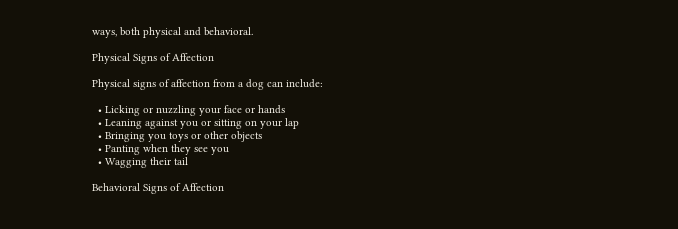ways, both physical and behavioral.

Physical Signs of Affection

Physical signs of affection from a dog can include:

  • Licking or nuzzling your face or hands
  • Leaning against you or sitting on your lap
  • Bringing you toys or other objects
  • Panting when they see you
  • Wagging their tail

Behavioral Signs of Affection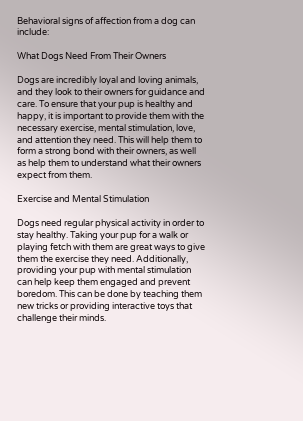Behavioral signs of affection from a dog can include:

What Dogs Need From Their Owners

Dogs are incredibly loyal and loving animals, and they look to their owners for guidance and care. To ensure that your pup is healthy and happy, it is important to provide them with the necessary exercise, mental stimulation, love, and attention they need. This will help them to form a strong bond with their owners, as well as help them to understand what their owners expect from them.

Exercise and Mental Stimulation

Dogs need regular physical activity in order to stay healthy. Taking your pup for a walk or playing fetch with them are great ways to give them the exercise they need. Additionally, providing your pup with mental stimulation can help keep them engaged and prevent boredom. This can be done by teaching them new tricks or providing interactive toys that challenge their minds.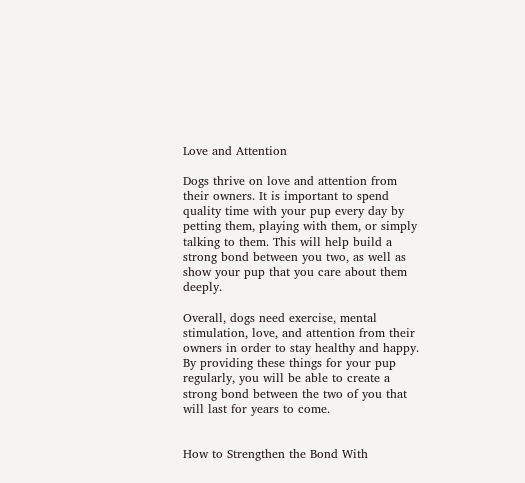Love and Attention

Dogs thrive on love and attention from their owners. It is important to spend quality time with your pup every day by petting them, playing with them, or simply talking to them. This will help build a strong bond between you two, as well as show your pup that you care about them deeply.

Overall, dogs need exercise, mental stimulation, love, and attention from their owners in order to stay healthy and happy. By providing these things for your pup regularly, you will be able to create a strong bond between the two of you that will last for years to come.


How to Strengthen the Bond With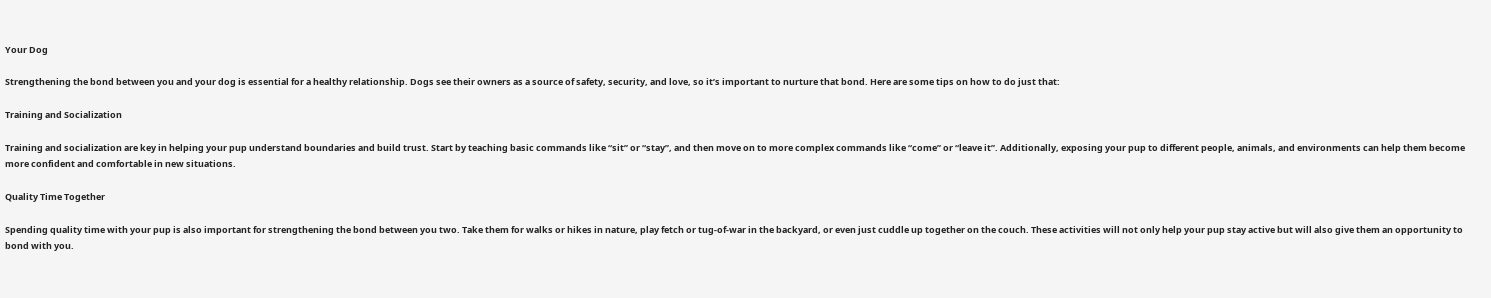Your Dog

Strengthening the bond between you and your dog is essential for a healthy relationship. Dogs see their owners as a source of safety, security, and love, so it’s important to nurture that bond. Here are some tips on how to do just that:

Training and Socialization

Training and socialization are key in helping your pup understand boundaries and build trust. Start by teaching basic commands like “sit” or “stay”, and then move on to more complex commands like “come” or “leave it”. Additionally, exposing your pup to different people, animals, and environments can help them become more confident and comfortable in new situations.

Quality Time Together

Spending quality time with your pup is also important for strengthening the bond between you two. Take them for walks or hikes in nature, play fetch or tug-of-war in the backyard, or even just cuddle up together on the couch. These activities will not only help your pup stay active but will also give them an opportunity to bond with you.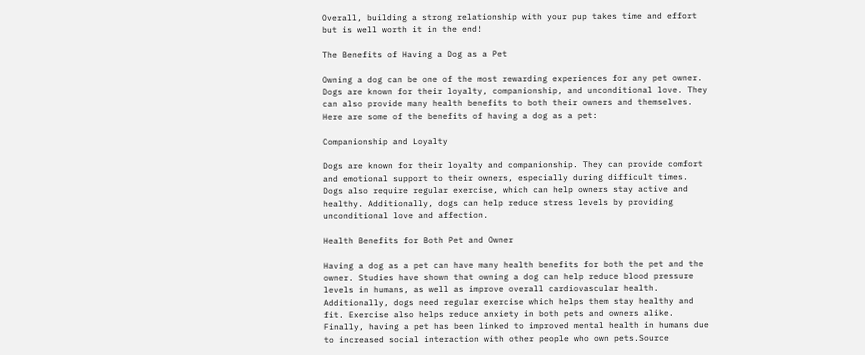Overall, building a strong relationship with your pup takes time and effort but is well worth it in the end!

The Benefits of Having a Dog as a Pet

Owning a dog can be one of the most rewarding experiences for any pet owner. Dogs are known for their loyalty, companionship, and unconditional love. They can also provide many health benefits to both their owners and themselves. Here are some of the benefits of having a dog as a pet:

Companionship and Loyalty

Dogs are known for their loyalty and companionship. They can provide comfort and emotional support to their owners, especially during difficult times. Dogs also require regular exercise, which can help owners stay active and healthy. Additionally, dogs can help reduce stress levels by providing unconditional love and affection.

Health Benefits for Both Pet and Owner

Having a dog as a pet can have many health benefits for both the pet and the owner. Studies have shown that owning a dog can help reduce blood pressure levels in humans, as well as improve overall cardiovascular health. Additionally, dogs need regular exercise which helps them stay healthy and fit. Exercise also helps reduce anxiety in both pets and owners alike. Finally, having a pet has been linked to improved mental health in humans due to increased social interaction with other people who own pets.Source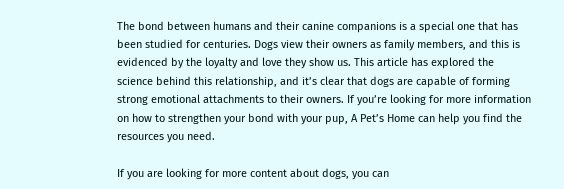The bond between humans and their canine companions is a special one that has been studied for centuries. Dogs view their owners as family members, and this is evidenced by the loyalty and love they show us. This article has explored the science behind this relationship, and it’s clear that dogs are capable of forming strong emotional attachments to their owners. If you’re looking for more information on how to strengthen your bond with your pup, A Pet’s Home can help you find the resources you need.

If you are looking for more content about dogs, you can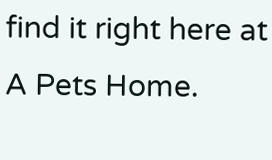find it right here at A Pets Home.